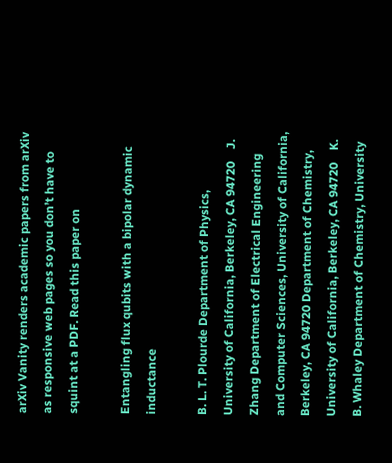arXiv Vanity renders academic papers from arXiv as responsive web pages so you don’t have to squint at a PDF. Read this paper on

Entangling flux qubits with a bipolar dynamic inductance

B. L. T. Plourde Department of Physics, University of California, Berkeley, CA 94720    J. Zhang Department of Electrical Engineering and Computer Sciences, University of California, Berkeley, CA 94720 Department of Chemistry, University of California, Berkeley, CA 94720    K. B. Whaley Department of Chemistry, University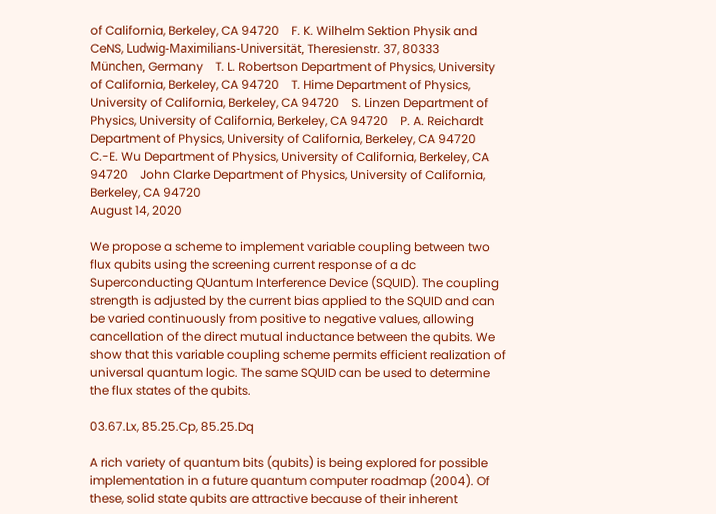of California, Berkeley, CA 94720    F. K. Wilhelm Sektion Physik and CeNS, Ludwig-Maximilians-Universität, Theresienstr. 37, 80333 München, Germany    T. L. Robertson Department of Physics, University of California, Berkeley, CA 94720    T. Hime Department of Physics, University of California, Berkeley, CA 94720    S. Linzen Department of Physics, University of California, Berkeley, CA 94720    P. A. Reichardt Department of Physics, University of California, Berkeley, CA 94720    C.-E. Wu Department of Physics, University of California, Berkeley, CA 94720    John Clarke Department of Physics, University of California, Berkeley, CA 94720
August 14, 2020

We propose a scheme to implement variable coupling between two flux qubits using the screening current response of a dc Superconducting QUantum Interference Device (SQUID). The coupling strength is adjusted by the current bias applied to the SQUID and can be varied continuously from positive to negative values, allowing cancellation of the direct mutual inductance between the qubits. We show that this variable coupling scheme permits efficient realization of universal quantum logic. The same SQUID can be used to determine the flux states of the qubits.

03.67.Lx, 85.25.Cp, 85.25.Dq

A rich variety of quantum bits (qubits) is being explored for possible implementation in a future quantum computer roadmap (2004). Of these, solid state qubits are attractive because of their inherent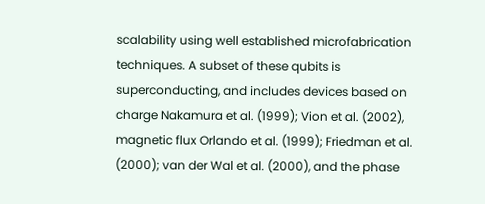scalability using well established microfabrication techniques. A subset of these qubits is superconducting, and includes devices based on charge Nakamura et al. (1999); Vion et al. (2002), magnetic flux Orlando et al. (1999); Friedman et al. (2000); van der Wal et al. (2000), and the phase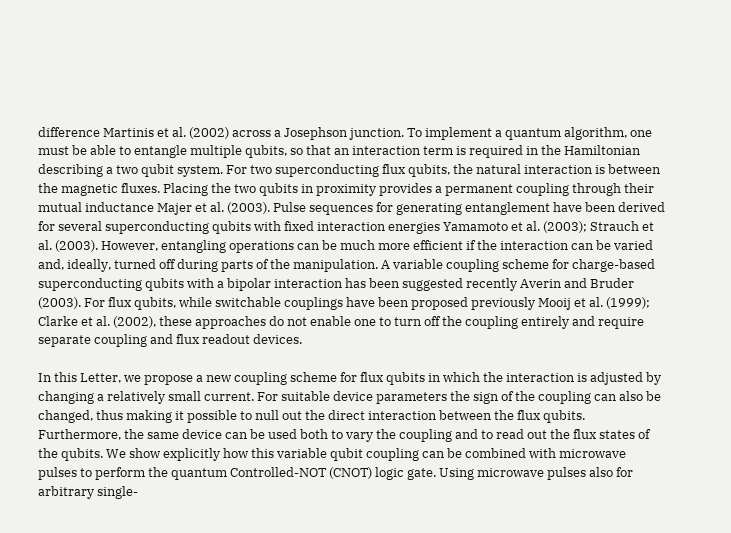difference Martinis et al. (2002) across a Josephson junction. To implement a quantum algorithm, one must be able to entangle multiple qubits, so that an interaction term is required in the Hamiltonian describing a two qubit system. For two superconducting flux qubits, the natural interaction is between the magnetic fluxes. Placing the two qubits in proximity provides a permanent coupling through their mutual inductance Majer et al. (2003). Pulse sequences for generating entanglement have been derived for several superconducting qubits with fixed interaction energies Yamamoto et al. (2003); Strauch et al. (2003). However, entangling operations can be much more efficient if the interaction can be varied and, ideally, turned off during parts of the manipulation. A variable coupling scheme for charge-based superconducting qubits with a bipolar interaction has been suggested recently Averin and Bruder (2003). For flux qubits, while switchable couplings have been proposed previously Mooij et al. (1999); Clarke et al. (2002), these approaches do not enable one to turn off the coupling entirely and require separate coupling and flux readout devices.

In this Letter, we propose a new coupling scheme for flux qubits in which the interaction is adjusted by changing a relatively small current. For suitable device parameters the sign of the coupling can also be changed, thus making it possible to null out the direct interaction between the flux qubits. Furthermore, the same device can be used both to vary the coupling and to read out the flux states of the qubits. We show explicitly how this variable qubit coupling can be combined with microwave pulses to perform the quantum Controlled-NOT (CNOT) logic gate. Using microwave pulses also for arbitrary single-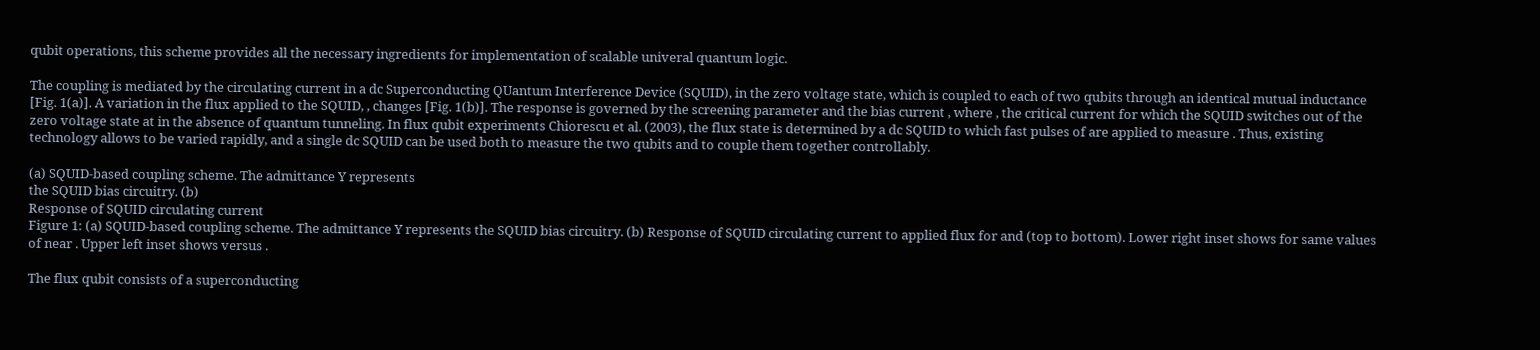qubit operations, this scheme provides all the necessary ingredients for implementation of scalable univeral quantum logic.

The coupling is mediated by the circulating current in a dc Superconducting QUantum Interference Device (SQUID), in the zero voltage state, which is coupled to each of two qubits through an identical mutual inductance [Fig. 1(a)]. A variation in the flux applied to the SQUID, , changes [Fig. 1(b)]. The response is governed by the screening parameter and the bias current , where , the critical current for which the SQUID switches out of the zero voltage state at in the absence of quantum tunneling. In flux qubit experiments Chiorescu et al. (2003), the flux state is determined by a dc SQUID to which fast pulses of are applied to measure . Thus, existing technology allows to be varied rapidly, and a single dc SQUID can be used both to measure the two qubits and to couple them together controllably.

(a) SQUID-based coupling scheme. The admittance Y represents
the SQUID bias circuitry. (b)
Response of SQUID circulating current
Figure 1: (a) SQUID-based coupling scheme. The admittance Y represents the SQUID bias circuitry. (b) Response of SQUID circulating current to applied flux for and (top to bottom). Lower right inset shows for same values of near . Upper left inset shows versus .

The flux qubit consists of a superconducting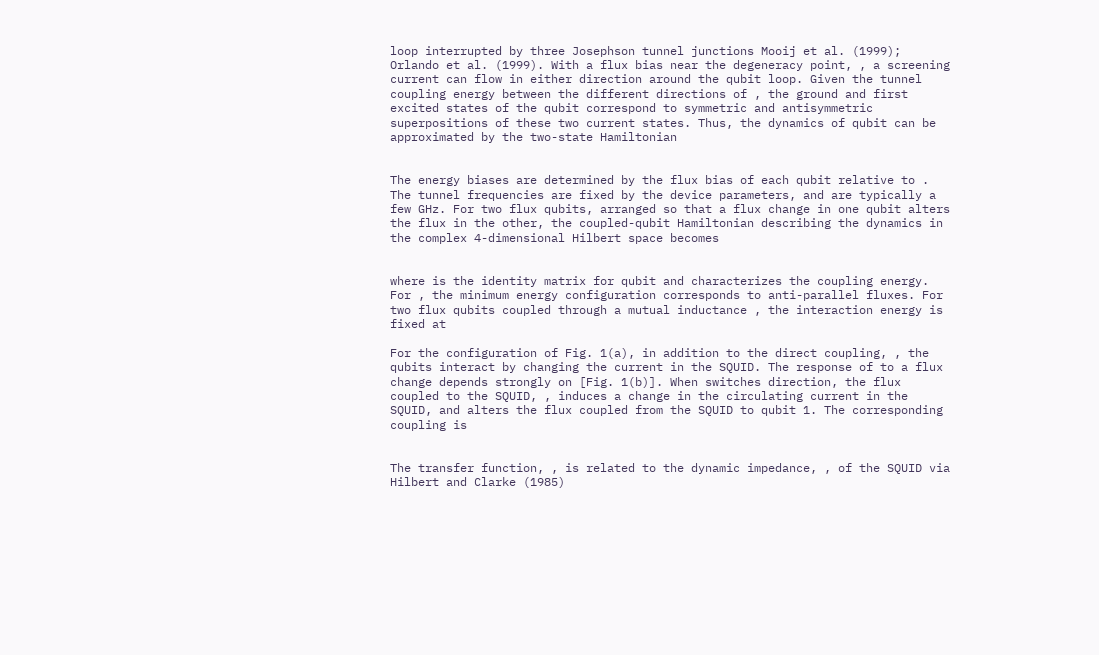loop interrupted by three Josephson tunnel junctions Mooij et al. (1999); Orlando et al. (1999). With a flux bias near the degeneracy point, , a screening current can flow in either direction around the qubit loop. Given the tunnel coupling energy between the different directions of , the ground and first excited states of the qubit correspond to symmetric and antisymmetric superpositions of these two current states. Thus, the dynamics of qubit can be approximated by the two-state Hamiltonian


The energy biases are determined by the flux bias of each qubit relative to . The tunnel frequencies are fixed by the device parameters, and are typically a few GHz. For two flux qubits, arranged so that a flux change in one qubit alters the flux in the other, the coupled-qubit Hamiltonian describing the dynamics in the complex 4-dimensional Hilbert space becomes


where is the identity matrix for qubit and characterizes the coupling energy. For , the minimum energy configuration corresponds to anti-parallel fluxes. For two flux qubits coupled through a mutual inductance , the interaction energy is fixed at

For the configuration of Fig. 1(a), in addition to the direct coupling, , the qubits interact by changing the current in the SQUID. The response of to a flux change depends strongly on [Fig. 1(b)]. When switches direction, the flux coupled to the SQUID, , induces a change in the circulating current in the SQUID, and alters the flux coupled from the SQUID to qubit 1. The corresponding coupling is


The transfer function, , is related to the dynamic impedance, , of the SQUID via Hilbert and Clarke (1985)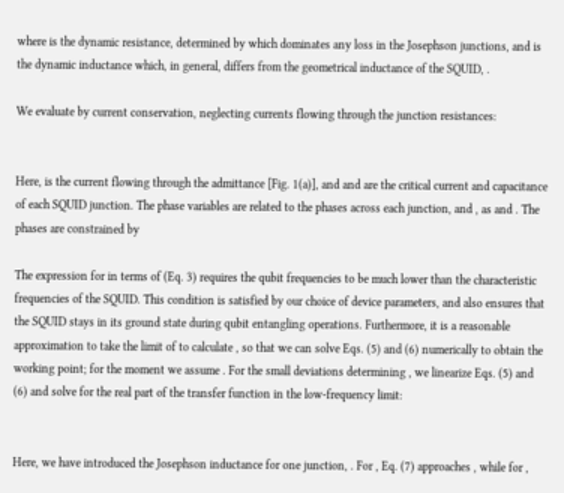where is the dynamic resistance, determined by which dominates any loss in the Josephson junctions, and is the dynamic inductance which, in general, differs from the geometrical inductance of the SQUID, .

We evaluate by current conservation, neglecting currents flowing through the junction resistances:


Here, is the current flowing through the admittance [Fig. 1(a)], and and are the critical current and capacitance of each SQUID junction. The phase variables are related to the phases across each junction, and , as and . The phases are constrained by

The expression for in terms of (Eq. 3) requires the qubit frequencies to be much lower than the characteristic frequencies of the SQUID. This condition is satisfied by our choice of device parameters, and also ensures that the SQUID stays in its ground state during qubit entangling operations. Furthermore, it is a reasonable approximation to take the limit of to calculate , so that we can solve Eqs. (5) and (6) numerically to obtain the working point; for the moment we assume . For the small deviations determining , we linearize Eqs. (5) and (6) and solve for the real part of the transfer function in the low-frequency limit:


Here, we have introduced the Josephson inductance for one junction, . For , Eq. (7) approaches , while for ,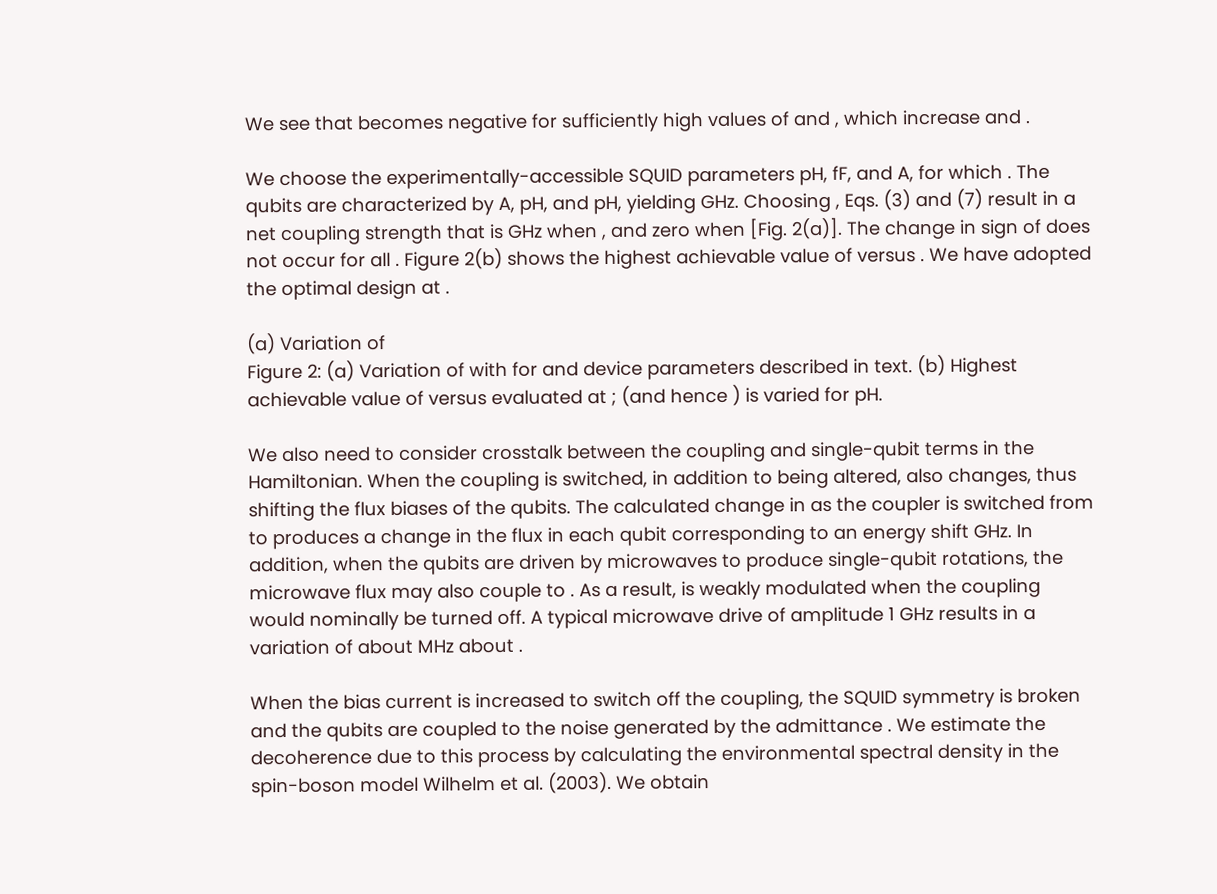We see that becomes negative for sufficiently high values of and , which increase and .

We choose the experimentally-accessible SQUID parameters pH, fF, and A, for which . The qubits are characterized by A, pH, and pH, yielding GHz. Choosing , Eqs. (3) and (7) result in a net coupling strength that is GHz when , and zero when [Fig. 2(a)]. The change in sign of does not occur for all . Figure 2(b) shows the highest achievable value of versus . We have adopted the optimal design at .

(a) Variation of
Figure 2: (a) Variation of with for and device parameters described in text. (b) Highest achievable value of versus evaluated at ; (and hence ) is varied for pH.

We also need to consider crosstalk between the coupling and single-qubit terms in the Hamiltonian. When the coupling is switched, in addition to being altered, also changes, thus shifting the flux biases of the qubits. The calculated change in as the coupler is switched from to produces a change in the flux in each qubit corresponding to an energy shift GHz. In addition, when the qubits are driven by microwaves to produce single-qubit rotations, the microwave flux may also couple to . As a result, is weakly modulated when the coupling would nominally be turned off. A typical microwave drive of amplitude 1 GHz results in a variation of about MHz about .

When the bias current is increased to switch off the coupling, the SQUID symmetry is broken and the qubits are coupled to the noise generated by the admittance . We estimate the decoherence due to this process by calculating the environmental spectral density in the spin-boson model Wilhelm et al. (2003). We obtain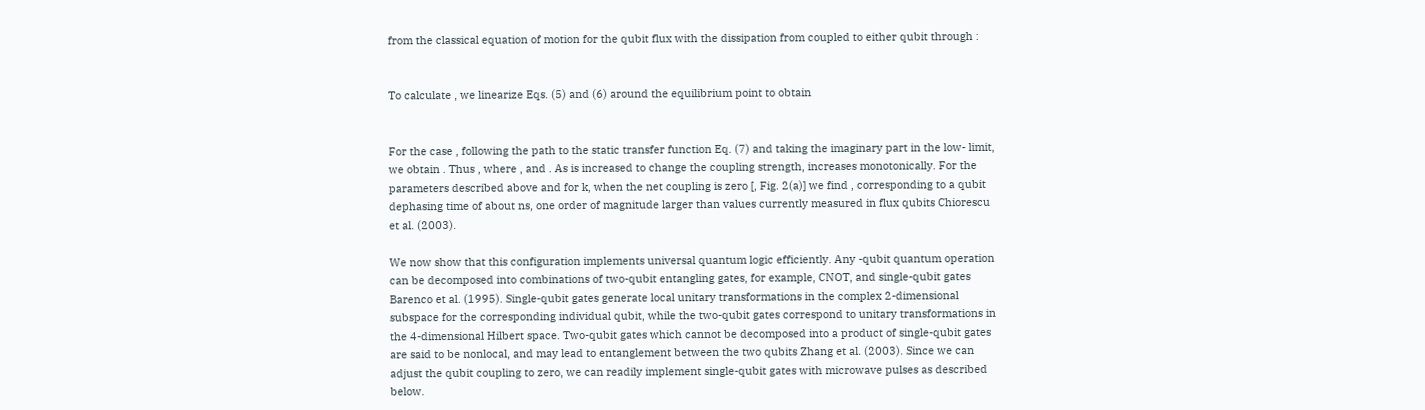from the classical equation of motion for the qubit flux with the dissipation from coupled to either qubit through :


To calculate , we linearize Eqs. (5) and (6) around the equilibrium point to obtain


For the case , following the path to the static transfer function Eq. (7) and taking the imaginary part in the low- limit, we obtain . Thus , where , and . As is increased to change the coupling strength, increases monotonically. For the parameters described above and for k, when the net coupling is zero [, Fig. 2(a)] we find , corresponding to a qubit dephasing time of about ns, one order of magnitude larger than values currently measured in flux qubits Chiorescu et al. (2003).

We now show that this configuration implements universal quantum logic efficiently. Any -qubit quantum operation can be decomposed into combinations of two-qubit entangling gates, for example, CNOT, and single-qubit gates  Barenco et al. (1995). Single-qubit gates generate local unitary transformations in the complex 2-dimensional subspace for the corresponding individual qubit, while the two-qubit gates correspond to unitary transformations in the 4-dimensional Hilbert space. Two-qubit gates which cannot be decomposed into a product of single-qubit gates are said to be nonlocal, and may lead to entanglement between the two qubits Zhang et al. (2003). Since we can adjust the qubit coupling to zero, we can readily implement single-qubit gates with microwave pulses as described below.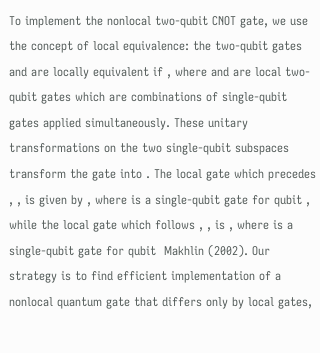To implement the nonlocal two-qubit CNOT gate, we use the concept of local equivalence: the two-qubit gates and are locally equivalent if , where and are local two-qubit gates which are combinations of single-qubit gates applied simultaneously. These unitary transformations on the two single-qubit subspaces transform the gate into . The local gate which precedes , , is given by , where is a single-qubit gate for qubit , while the local gate which follows , , is , where is a single-qubit gate for qubit  Makhlin (2002). Our strategy is to find efficient implementation of a nonlocal quantum gate that differs only by local gates,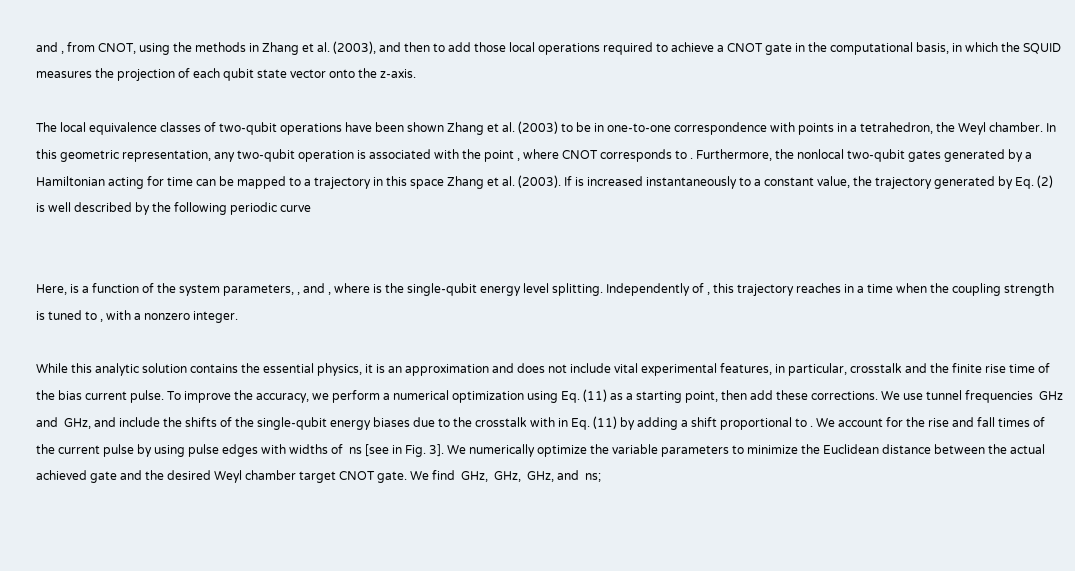and , from CNOT, using the methods in Zhang et al. (2003), and then to add those local operations required to achieve a CNOT gate in the computational basis, in which the SQUID measures the projection of each qubit state vector onto the z-axis.

The local equivalence classes of two-qubit operations have been shown Zhang et al. (2003) to be in one-to-one correspondence with points in a tetrahedron, the Weyl chamber. In this geometric representation, any two-qubit operation is associated with the point , where CNOT corresponds to . Furthermore, the nonlocal two-qubit gates generated by a Hamiltonian acting for time can be mapped to a trajectory in this space Zhang et al. (2003). If is increased instantaneously to a constant value, the trajectory generated by Eq. (2) is well described by the following periodic curve


Here, is a function of the system parameters, , and , where is the single-qubit energy level splitting. Independently of , this trajectory reaches in a time when the coupling strength is tuned to , with a nonzero integer.

While this analytic solution contains the essential physics, it is an approximation and does not include vital experimental features, in particular, crosstalk and the finite rise time of the bias current pulse. To improve the accuracy, we perform a numerical optimization using Eq. (11) as a starting point, then add these corrections. We use tunnel frequencies  GHz and  GHz, and include the shifts of the single-qubit energy biases due to the crosstalk with in Eq. (11) by adding a shift proportional to . We account for the rise and fall times of the current pulse by using pulse edges with widths of  ns [see in Fig. 3]. We numerically optimize the variable parameters to minimize the Euclidean distance between the actual achieved gate and the desired Weyl chamber target CNOT gate. We find  GHz,  GHz,  GHz, and  ns;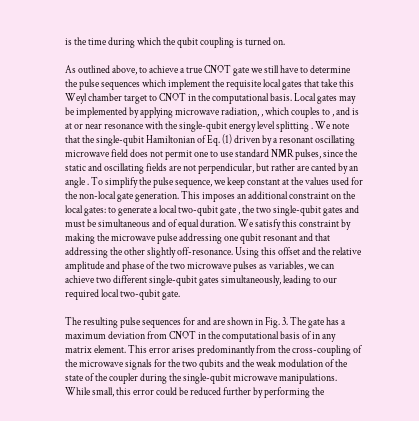is the time during which the qubit coupling is turned on.

As outlined above, to achieve a true CNOT gate we still have to determine the pulse sequences which implement the requisite local gates that take this Weyl chamber target to CNOT in the computational basis. Local gates may be implemented by applying microwave radiation, , which couples to , and is at or near resonance with the single-qubit energy level splitting . We note that the single-qubit Hamiltonian of Eq. (1) driven by a resonant oscillating microwave field does not permit one to use standard NMR pulses, since the static and oscillating fields are not perpendicular, but rather are canted by an angle . To simplify the pulse sequence, we keep constant at the values used for the non-local gate generation. This imposes an additional constraint on the local gates: to generate a local two-qubit gate , the two single-qubit gates and must be simultaneous and of equal duration. We satisfy this constraint by making the microwave pulse addressing one qubit resonant and that addressing the other slightly off-resonance. Using this offset and the relative amplitude and phase of the two microwave pulses as variables, we can achieve two different single-qubit gates simultaneously, leading to our required local two-qubit gate.

The resulting pulse sequences for and are shown in Fig. 3. The gate has a maximum deviation from CNOT in the computational basis of in any matrix element. This error arises predominantly from the cross-coupling of the microwave signals for the two qubits and the weak modulation of the state of the coupler during the single-qubit microwave manipulations. While small, this error could be reduced further by performing the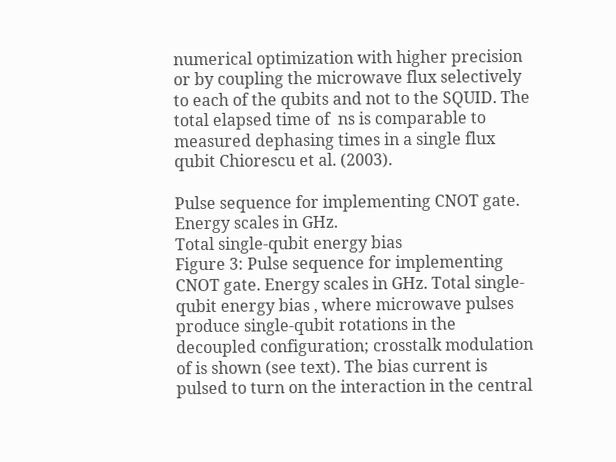numerical optimization with higher precision or by coupling the microwave flux selectively to each of the qubits and not to the SQUID. The total elapsed time of  ns is comparable to measured dephasing times in a single flux qubit Chiorescu et al. (2003).

Pulse sequence for implementing CNOT gate. Energy scales in GHz.
Total single-qubit energy bias
Figure 3: Pulse sequence for implementing CNOT gate. Energy scales in GHz. Total single-qubit energy bias , where microwave pulses produce single-qubit rotations in the decoupled configuration; crosstalk modulation of is shown (see text). The bias current is pulsed to turn on the interaction in the central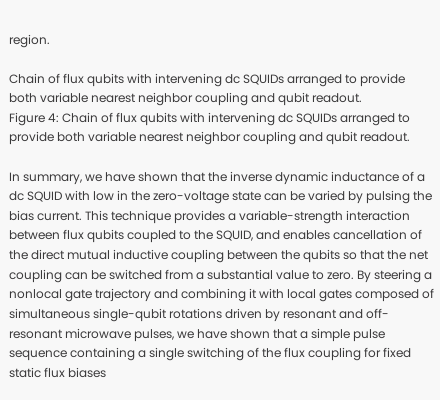region.

Chain of flux qubits with intervening dc SQUIDs arranged to provide
both variable nearest neighbor coupling and qubit readout.
Figure 4: Chain of flux qubits with intervening dc SQUIDs arranged to provide both variable nearest neighbor coupling and qubit readout.

In summary, we have shown that the inverse dynamic inductance of a dc SQUID with low in the zero-voltage state can be varied by pulsing the bias current. This technique provides a variable-strength interaction between flux qubits coupled to the SQUID, and enables cancellation of the direct mutual inductive coupling between the qubits so that the net coupling can be switched from a substantial value to zero. By steering a nonlocal gate trajectory and combining it with local gates composed of simultaneous single-qubit rotations driven by resonant and off-resonant microwave pulses, we have shown that a simple pulse sequence containing a single switching of the flux coupling for fixed static flux biases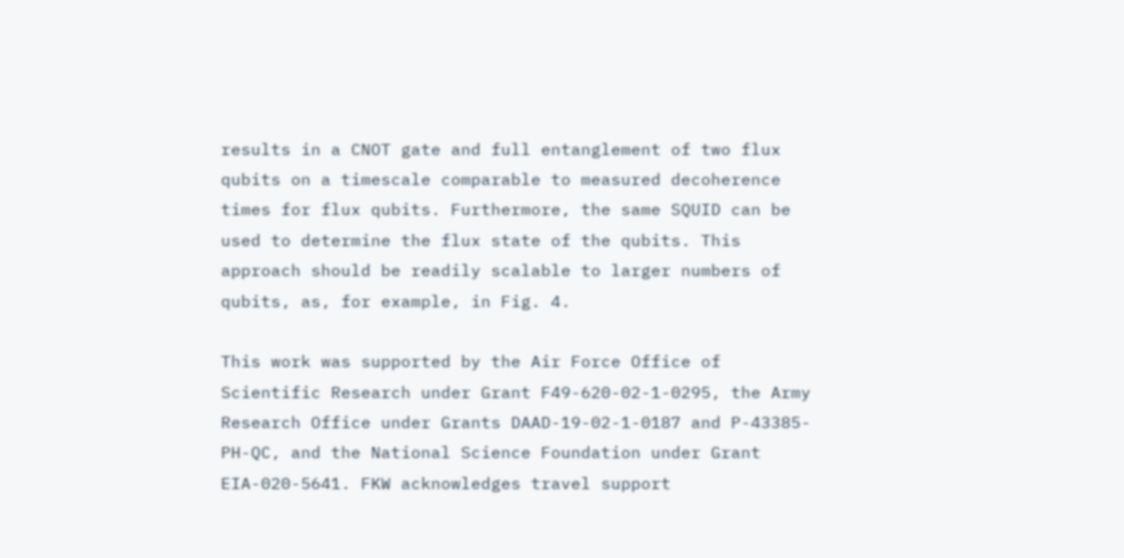results in a CNOT gate and full entanglement of two flux qubits on a timescale comparable to measured decoherence times for flux qubits. Furthermore, the same SQUID can be used to determine the flux state of the qubits. This approach should be readily scalable to larger numbers of qubits, as, for example, in Fig. 4.

This work was supported by the Air Force Office of Scientific Research under Grant F49-620-02-1-0295, the Army Research Office under Grants DAAD-19-02-1-0187 and P-43385-PH-QC, and the National Science Foundation under Grant EIA-020-5641. FKW acknowledges travel support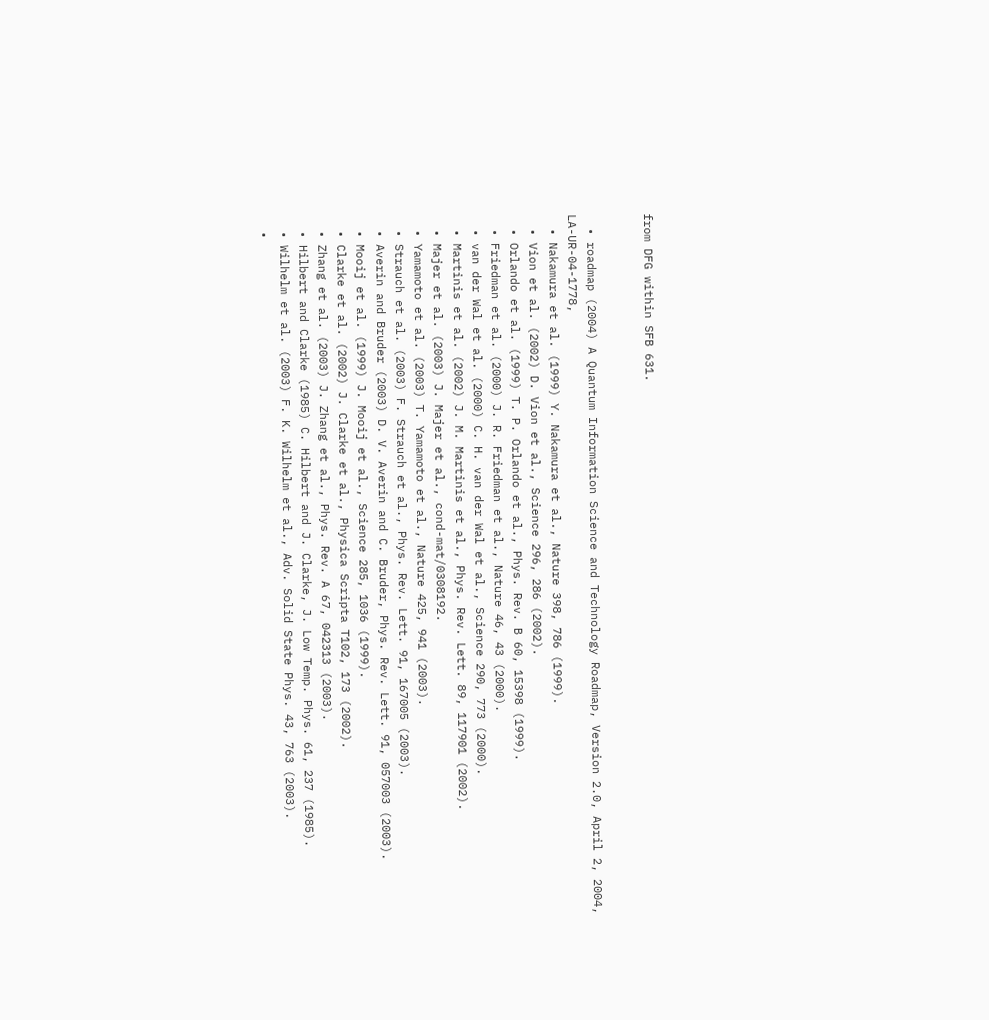from DFG within SFB 631.


  • roadmap (2004) A Quantum Information Science and Technology Roadmap, Version 2.0, April 2, 2004, LA-UR-04-1778,
  • Nakamura et al. (1999) Y. Nakamura et al., Nature 398, 786 (1999).
  • Vion et al. (2002) D. Vion et al., Science 296, 286 (2002).
  • Orlando et al. (1999) T. P. Orlando et al., Phys. Rev. B 60, 15398 (1999).
  • Friedman et al. (2000) J. R. Friedman et al., Nature 46, 43 (2000).
  • van der Wal et al. (2000) C. H. van der Wal et al., Science 290, 773 (2000).
  • Martinis et al. (2002) J. M. Martinis et al., Phys. Rev. Lett. 89, 117901 (2002).
  • Majer et al. (2003) J. Majer et al., cond-mat/0308192.
  • Yamamoto et al. (2003) T. Yamamoto et al., Nature 425, 941 (2003).
  • Strauch et al. (2003) F. Strauch et al., Phys. Rev. Lett. 91, 167005 (2003).
  • Averin and Bruder (2003) D. V. Averin and C. Bruder, Phys. Rev. Lett. 91, 057003 (2003).
  • Mooij et al. (1999) J. Mooij et al., Science 285, 1036 (1999).
  • Clarke et al. (2002) J. Clarke et al., Physica Scripta T102, 173 (2002).
  • Zhang et al. (2003) J. Zhang et al., Phys. Rev. A 67, 042313 (2003).
  • Hilbert and Clarke (1985) C. Hilbert and J. Clarke, J. Low Temp. Phys. 61, 237 (1985).
  • Wilhelm et al. (2003) F. K. Wilhelm et al., Adv. Solid State Phys. 43, 763 (2003).
  •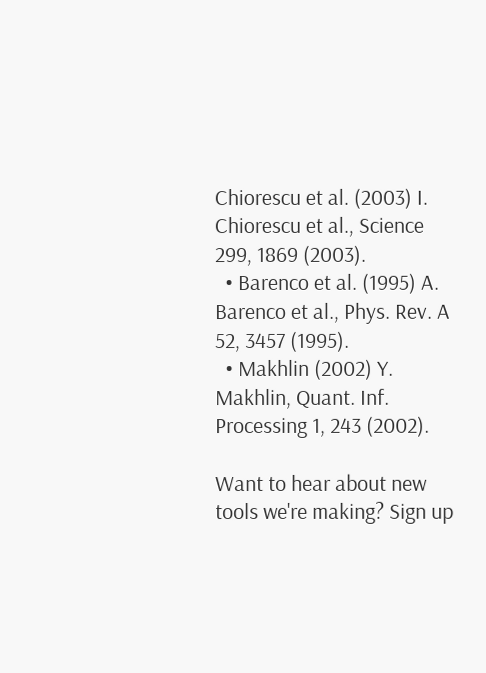Chiorescu et al. (2003) I. Chiorescu et al., Science 299, 1869 (2003).
  • Barenco et al. (1995) A. Barenco et al., Phys. Rev. A 52, 3457 (1995).
  • Makhlin (2002) Y. Makhlin, Quant. Inf. Processing 1, 243 (2002).

Want to hear about new tools we're making? Sign up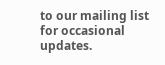to our mailing list for occasional updates.